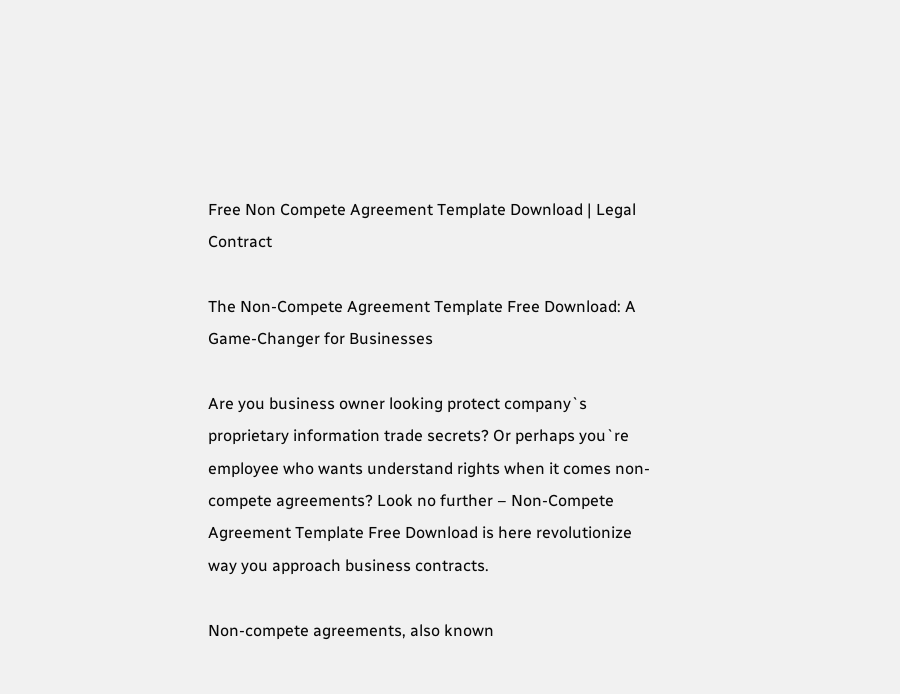Free Non Compete Agreement Template Download | Legal Contract

The Non-Compete Agreement Template Free Download: A Game-Changer for Businesses

Are you business owner looking protect company`s proprietary information trade secrets? Or perhaps you`re employee who wants understand rights when it comes non-compete agreements? Look no further – Non-Compete Agreement Template Free Download is here revolutionize way you approach business contracts.

Non-compete agreements, also known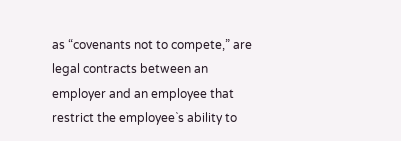as “covenants not to compete,” are legal contracts between an employer and an employee that restrict the employee`s ability to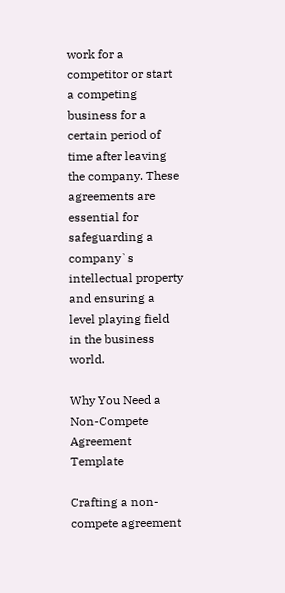work for a competitor or start a competing business for a certain period of time after leaving the company. These agreements are essential for safeguarding a company`s intellectual property and ensuring a level playing field in the business world.

Why You Need a Non-Compete Agreement Template

Crafting a non-compete agreement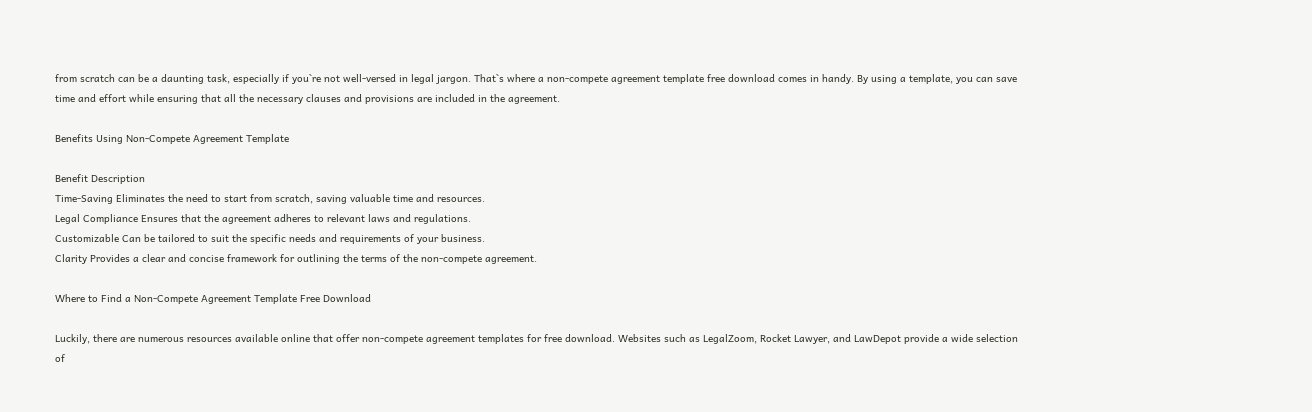from scratch can be a daunting task, especially if you`re not well-versed in legal jargon. That`s where a non-compete agreement template free download comes in handy. By using a template, you can save time and effort while ensuring that all the necessary clauses and provisions are included in the agreement.

Benefits Using Non-Compete Agreement Template

Benefit Description
Time-Saving Eliminates the need to start from scratch, saving valuable time and resources.
Legal Compliance Ensures that the agreement adheres to relevant laws and regulations.
Customizable Can be tailored to suit the specific needs and requirements of your business.
Clarity Provides a clear and concise framework for outlining the terms of the non-compete agreement.

Where to Find a Non-Compete Agreement Template Free Download

Luckily, there are numerous resources available online that offer non-compete agreement templates for free download. Websites such as LegalZoom, Rocket Lawyer, and LawDepot provide a wide selection of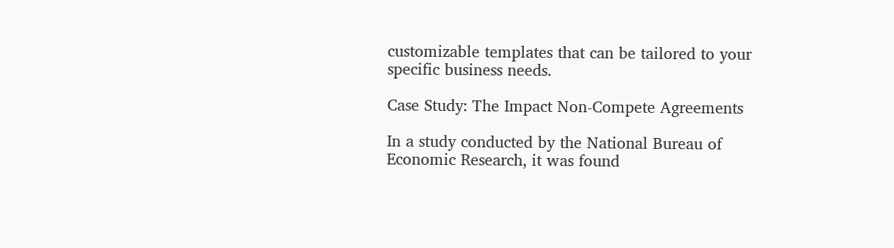customizable templates that can be tailored to your specific business needs.

Case Study: The Impact Non-Compete Agreements

In a study conducted by the National Bureau of Economic Research, it was found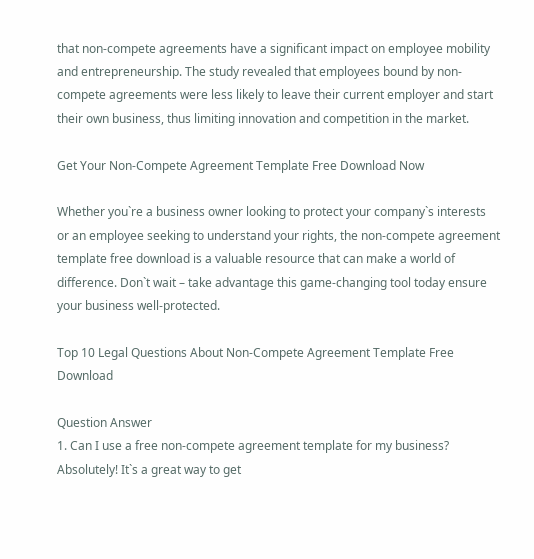that non-compete agreements have a significant impact on employee mobility and entrepreneurship. The study revealed that employees bound by non-compete agreements were less likely to leave their current employer and start their own business, thus limiting innovation and competition in the market.

Get Your Non-Compete Agreement Template Free Download Now

Whether you`re a business owner looking to protect your company`s interests or an employee seeking to understand your rights, the non-compete agreement template free download is a valuable resource that can make a world of difference. Don`t wait – take advantage this game-changing tool today ensure your business well-protected.

Top 10 Legal Questions About Non-Compete Agreement Template Free Download

Question Answer
1. Can I use a free non-compete agreement template for my business? Absolutely! It`s a great way to get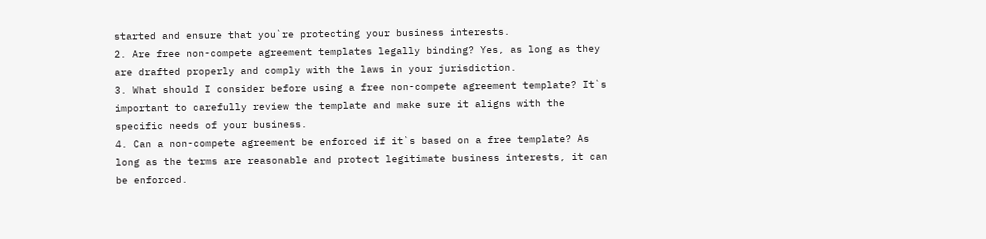started and ensure that you`re protecting your business interests.
2. Are free non-compete agreement templates legally binding? Yes, as long as they are drafted properly and comply with the laws in your jurisdiction.
3. What should I consider before using a free non-compete agreement template? It`s important to carefully review the template and make sure it aligns with the specific needs of your business.
4. Can a non-compete agreement be enforced if it`s based on a free template? As long as the terms are reasonable and protect legitimate business interests, it can be enforced.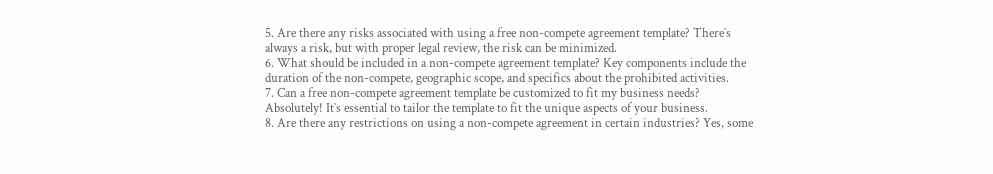5. Are there any risks associated with using a free non-compete agreement template? There`s always a risk, but with proper legal review, the risk can be minimized.
6. What should be included in a non-compete agreement template? Key components include the duration of the non-compete, geographic scope, and specifics about the prohibited activities.
7. Can a free non-compete agreement template be customized to fit my business needs? Absolutely! It`s essential to tailor the template to fit the unique aspects of your business.
8. Are there any restrictions on using a non-compete agreement in certain industries? Yes, some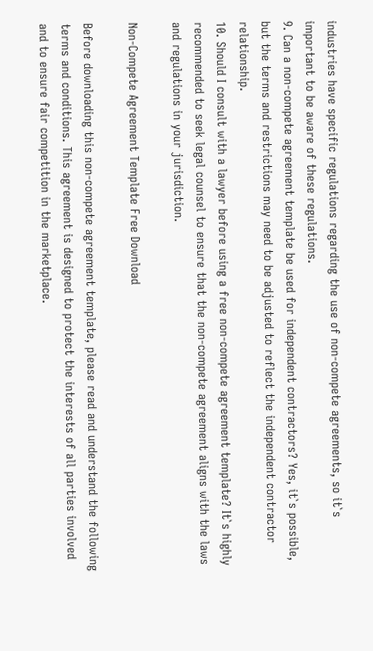industries have specific regulations regarding the use of non-compete agreements, so it`s important to be aware of these regulations.
9. Can a non-compete agreement template be used for independent contractors? Yes, it`s possible, but the terms and restrictions may need to be adjusted to reflect the independent contractor relationship.
10. Should I consult with a lawyer before using a free non-compete agreement template? It`s highly recommended to seek legal counsel to ensure that the non-compete agreement aligns with the laws and regulations in your jurisdiction.

Non-Compete Agreement Template Free Download

Before downloading this non-compete agreement template, please read and understand the following terms and conditions. This agreement is designed to protect the interests of all parties involved and to ensure fair competition in the marketplace.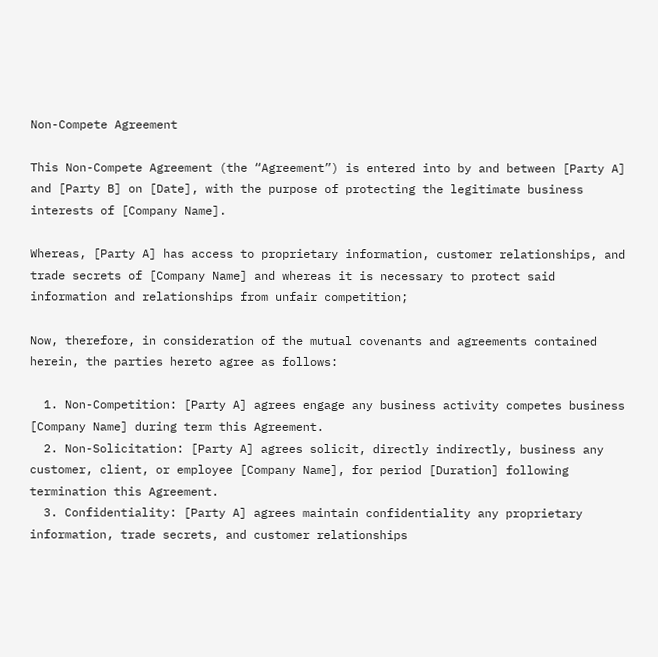Non-Compete Agreement

This Non-Compete Agreement (the “Agreement”) is entered into by and between [Party A] and [Party B] on [Date], with the purpose of protecting the legitimate business interests of [Company Name].

Whereas, [Party A] has access to proprietary information, customer relationships, and trade secrets of [Company Name] and whereas it is necessary to protect said information and relationships from unfair competition;

Now, therefore, in consideration of the mutual covenants and agreements contained herein, the parties hereto agree as follows:

  1. Non-Competition: [Party A] agrees engage any business activity competes business [Company Name] during term this Agreement.
  2. Non-Solicitation: [Party A] agrees solicit, directly indirectly, business any customer, client, or employee [Company Name], for period [Duration] following termination this Agreement.
  3. Confidentiality: [Party A] agrees maintain confidentiality any proprietary information, trade secrets, and customer relationships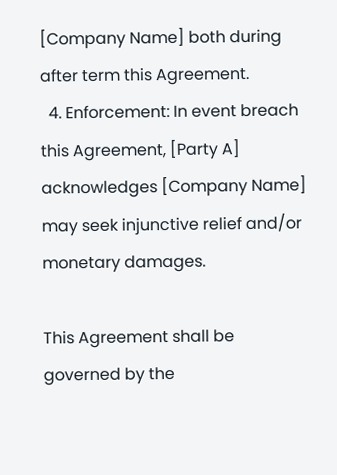[Company Name] both during after term this Agreement.
  4. Enforcement: In event breach this Agreement, [Party A] acknowledges [Company Name] may seek injunctive relief and/or monetary damages.

This Agreement shall be governed by the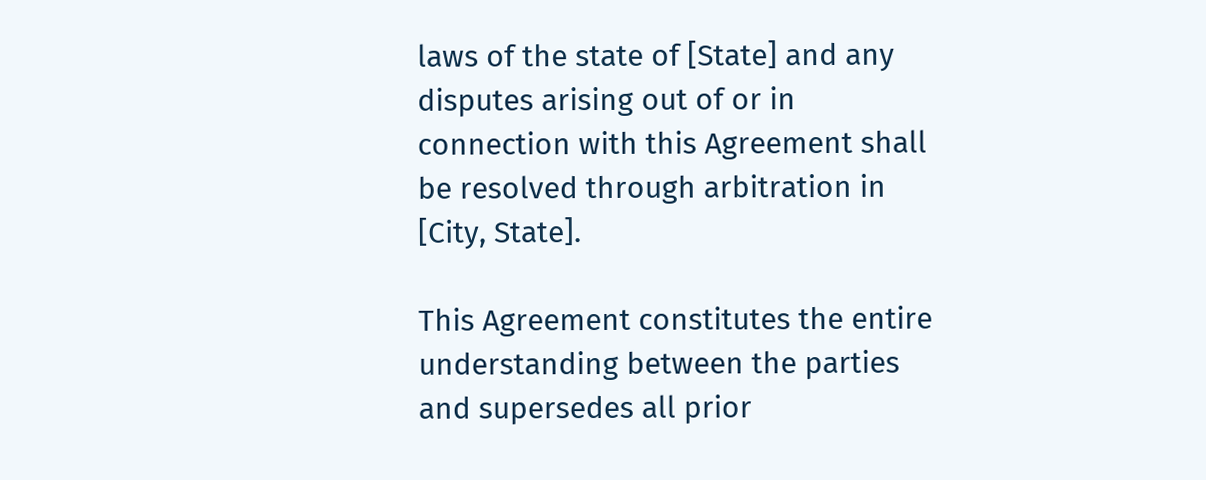laws of the state of [State] and any disputes arising out of or in connection with this Agreement shall be resolved through arbitration in [City, State].

This Agreement constitutes the entire understanding between the parties and supersedes all prior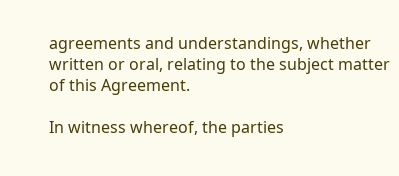agreements and understandings, whether written or oral, relating to the subject matter of this Agreement.

In witness whereof, the parties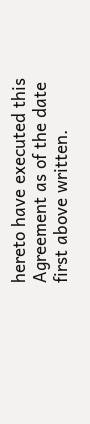hereto have executed this Agreement as of the date first above written.